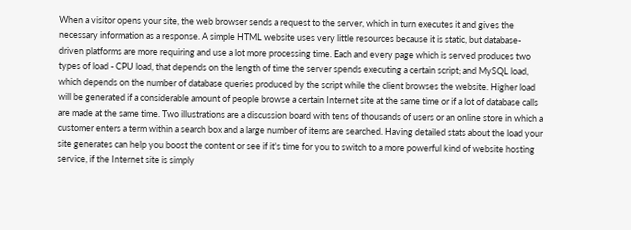When a visitor opens your site, the web browser sends a request to the server, which in turn executes it and gives the necessary information as a response. A simple HTML website uses very little resources because it is static, but database-driven platforms are more requiring and use a lot more processing time. Each and every page which is served produces two types of load - CPU load, that depends on the length of time the server spends executing a certain script; and MySQL load, which depends on the number of database queries produced by the script while the client browses the website. Higher load will be generated if a considerable amount of people browse a certain Internet site at the same time or if a lot of database calls are made at the same time. Two illustrations are a discussion board with tens of thousands of users or an online store in which a customer enters a term within a search box and a large number of items are searched. Having detailed stats about the load your site generates can help you boost the content or see if it's time for you to switch to a more powerful kind of website hosting service, if the Internet site is simply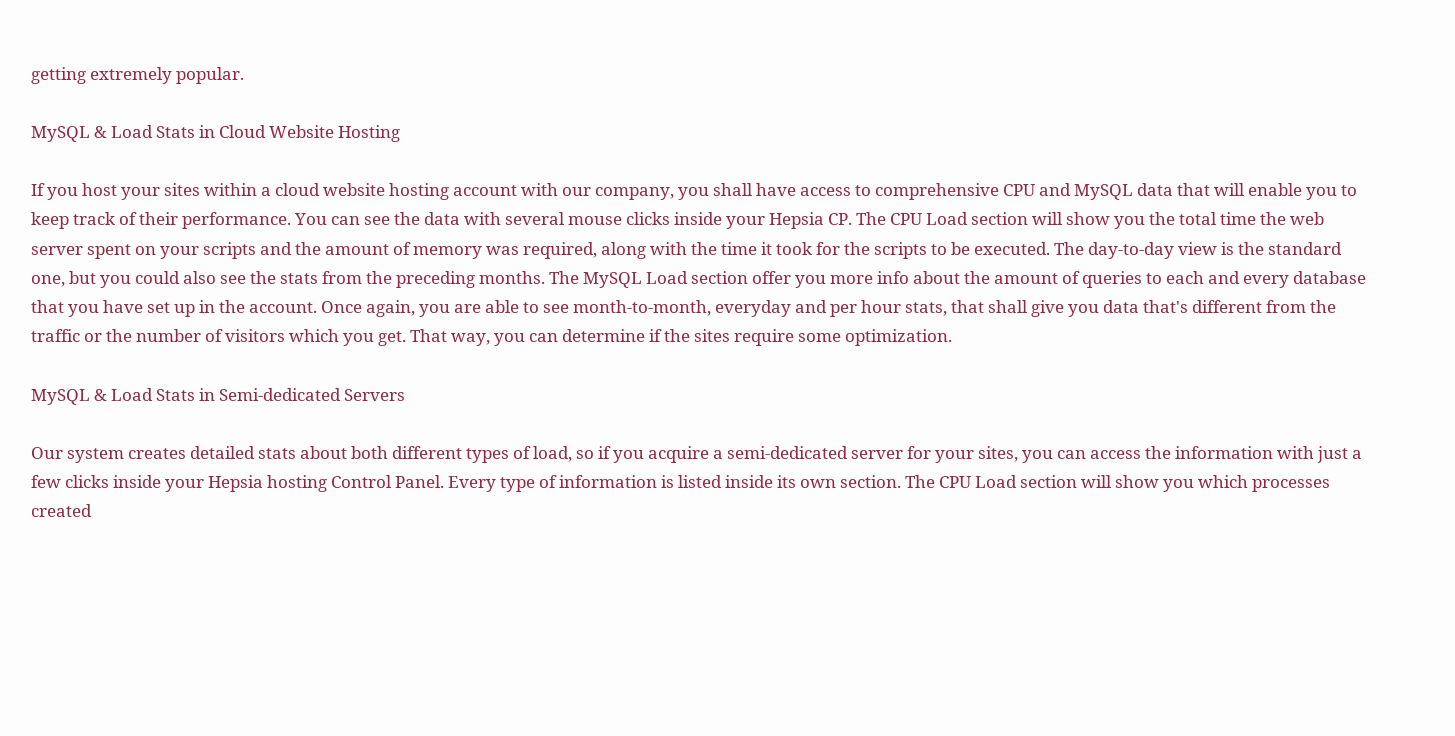getting extremely popular.

MySQL & Load Stats in Cloud Website Hosting

If you host your sites within a cloud website hosting account with our company, you shall have access to comprehensive CPU and MySQL data that will enable you to keep track of their performance. You can see the data with several mouse clicks inside your Hepsia CP. The CPU Load section will show you the total time the web server spent on your scripts and the amount of memory was required, along with the time it took for the scripts to be executed. The day-to-day view is the standard one, but you could also see the stats from the preceding months. The MySQL Load section offer you more info about the amount of queries to each and every database that you have set up in the account. Once again, you are able to see month-to-month, everyday and per hour stats, that shall give you data that's different from the traffic or the number of visitors which you get. That way, you can determine if the sites require some optimization.

MySQL & Load Stats in Semi-dedicated Servers

Our system creates detailed stats about both different types of load, so if you acquire a semi-dedicated server for your sites, you can access the information with just a few clicks inside your Hepsia hosting Control Panel. Every type of information is listed inside its own section. The CPU Load section will show you which processes created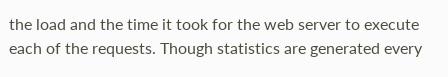the load and the time it took for the web server to execute each of the requests. Though statistics are generated every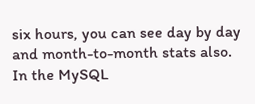six hours, you can see day by day and month-to-month stats also. In the MySQL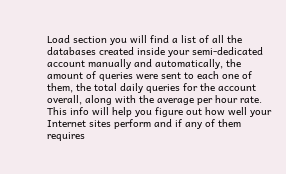Load section you will find a list of all the databases created inside your semi-dedicated account manually and automatically, the amount of queries were sent to each one of them, the total daily queries for the account overall, along with the average per hour rate. This info will help you figure out how well your Internet sites perform and if any of them requires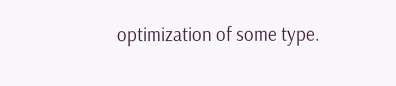optimization of some type.